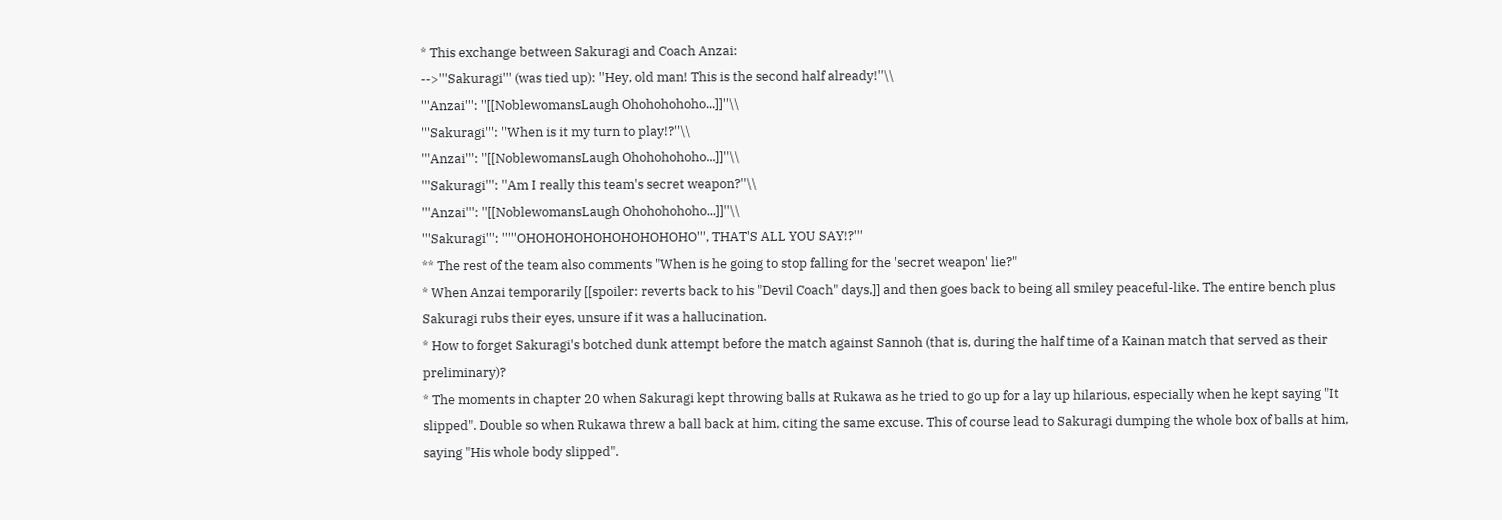* This exchange between Sakuragi and Coach Anzai:
-->'''Sakuragi''' (was tied up): ''Hey, old man! This is the second half already!''\\
'''Anzai''': ''[[NoblewomansLaugh Ohohohohoho...]]''\\
'''Sakuragi''': ''When is it my turn to play!?''\\
'''Anzai''': ''[[NoblewomansLaugh Ohohohohoho...]]''\\
'''Sakuragi''': ''Am I really this team's secret weapon?''\\
'''Anzai''': ''[[NoblewomansLaugh Ohohohohoho...]]''\\
'''Sakuragi''': '''''OHOHOHOHOHOHOHOHOHO''', THAT'S ALL YOU SAY!?'''
** The rest of the team also comments "When is he going to stop falling for the 'secret weapon' lie?"
* When Anzai temporarily [[spoiler: reverts back to his "Devil Coach" days,]] and then goes back to being all smiley peaceful-like. The entire bench plus Sakuragi rubs their eyes, unsure if it was a hallucination.
* How to forget Sakuragi's botched dunk attempt before the match against Sannoh (that is, during the half time of a Kainan match that served as their preliminary)?
* The moments in chapter 20 when Sakuragi kept throwing balls at Rukawa as he tried to go up for a lay up hilarious, especially when he kept saying "It slipped". Double so when Rukawa threw a ball back at him, citing the same excuse. This of course lead to Sakuragi dumping the whole box of balls at him, saying "His whole body slipped".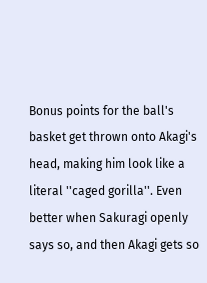Bonus points for the ball's basket get thrown onto Akagi's head, making him look like a literal ''caged gorilla''. Even better when Sakuragi openly says so, and then Akagi gets so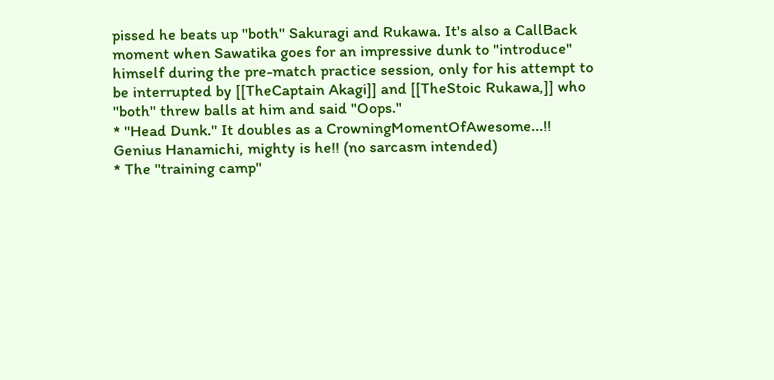pissed he beats up ''both'' Sakuragi and Rukawa. It's also a CallBack moment when Sawatika goes for an impressive dunk to "introduce" himself during the pre-match practice session, only for his attempt to be interrupted by [[TheCaptain Akagi]] and [[TheStoic Rukawa,]] who ''both'' threw balls at him and said "Oops."
* ''Head Dunk.'' It doubles as a CrowningMomentOfAwesome...!! Genius Hanamichi, mighty is he!! (no sarcasm intended)
* The ''training camp''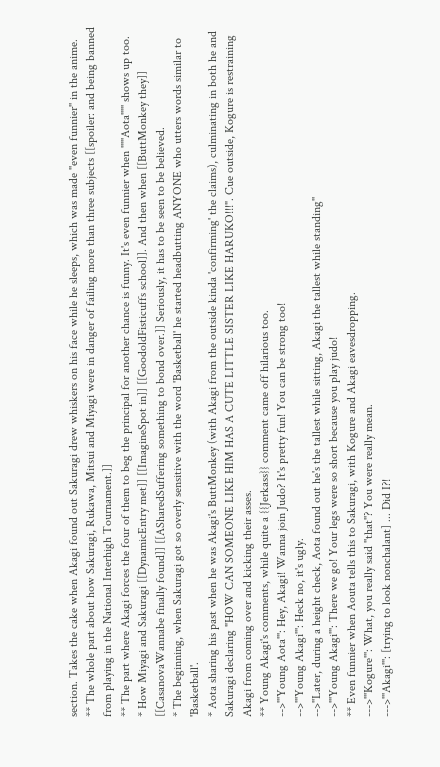section. Takes the cake when Akagi found out Sakuragi drew whiskers on his face while he sleeps, which was made ''even funnier'' in the anime.
** The whole part about how Sakuragi, Rukawa, Mitsui and Miyagi were in danger of failing more than three subjects [[spoiler: and being banned from playing in the National Interhigh Tournament.]]
** The part where Akagi forces the four of them to beg the principal for another chance is funny. It's even funnier when '''''Aota''''' shows up too.
* How Miyagi and Sakuragi [[DynamicEntry met]] [[ImagineSpot in]] [[GoodoldFisticuffs school]]. And then when [[ButtMonkey they]] [[CasanovaWannabe finally found]] [[ASharedSuffering something to bond over.]] Seriously, it has to be seen to be believed.
* The beginning, when Sakuragi got so overly sensitive with the word 'Basketball' he started headbutting ANYONE who utters words similar to 'Basketball'.
* Aota sharing his past when he was Akagi's ButtMonkey (with Akagi from the outside kinda 'confirming' the claims), culminating in both he and Sakuragi declaring "HOW CAN SOMEONE LIKE HIM HAS A CUTE LITTLE SISTER LIKE HARUKO!!!". Cue outside, Kogure is restraining Akagi from coming over and kicking their asses.
** Young Akagi's comments, while quite a {{Jerkass}} comment came off hilarious too.
-->'''Young Aota''': Hey, Akagi! Wanna join Judo? It's pretty fun! You can be strong too!
-->'''Young Akagi''': Heck no, it's ugly.
-->''Later, during a height check, Aota found out he's the tallest while sitting, Akagi the tallest while standing''
-->'''Young Akagi''': There we go! Your legs were so short because you play judo!
** Even funnier when Aouta tells this to Sakuragi, with Kogure and Akagi eavesdropping.
--->'''Kogure''': What, you really said ''that''? You were really mean.
--->'''Akagi''': [trying to look nonchalant] ... Did I?!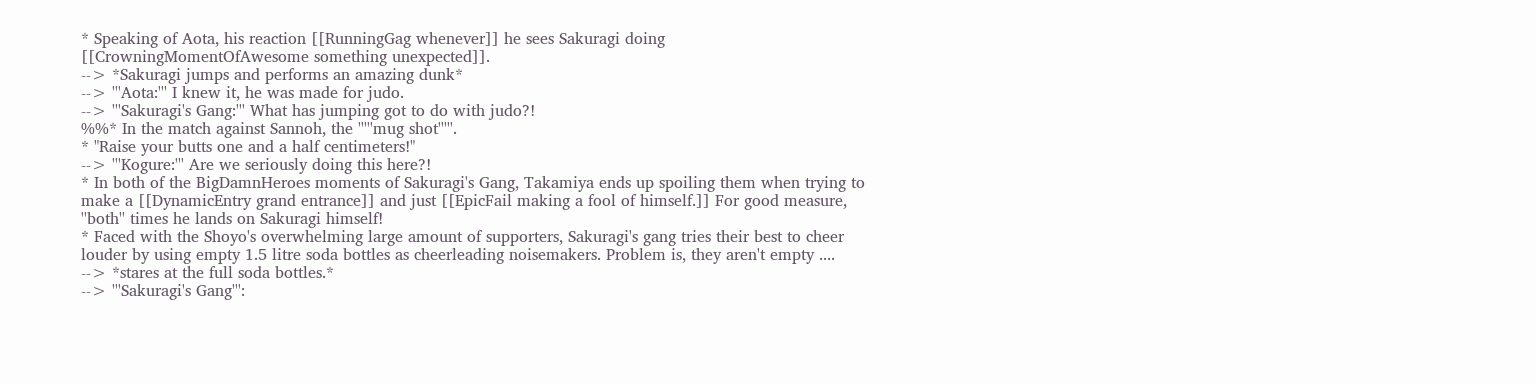* Speaking of Aota, his reaction [[RunningGag whenever]] he sees Sakuragi doing [[CrowningMomentOfAwesome something unexpected]].
--> *Sakuragi jumps and performs an amazing dunk*
--> '''Aota:''' I knew it, he was made for judo.
--> '''Sakuragi's Gang:''' What has jumping got to do with judo?!
%%* In the match against Sannoh, the '''''mug shot'''''.
* "Raise your butts one and a half centimeters!"
--> '''Kogure:''' Are we seriously doing this here?!
* In both of the BigDamnHeroes moments of Sakuragi's Gang, Takamiya ends up spoiling them when trying to make a [[DynamicEntry grand entrance]] and just [[EpicFail making a fool of himself.]] For good measure, ''both'' times he lands on Sakuragi himself!
* Faced with the Shoyo's overwhelming large amount of supporters, Sakuragi's gang tries their best to cheer louder by using empty 1.5 litre soda bottles as cheerleading noisemakers. Problem is, they aren't empty ....
--> *stares at the full soda bottles.*
--> '''Sakuragi's Gang''':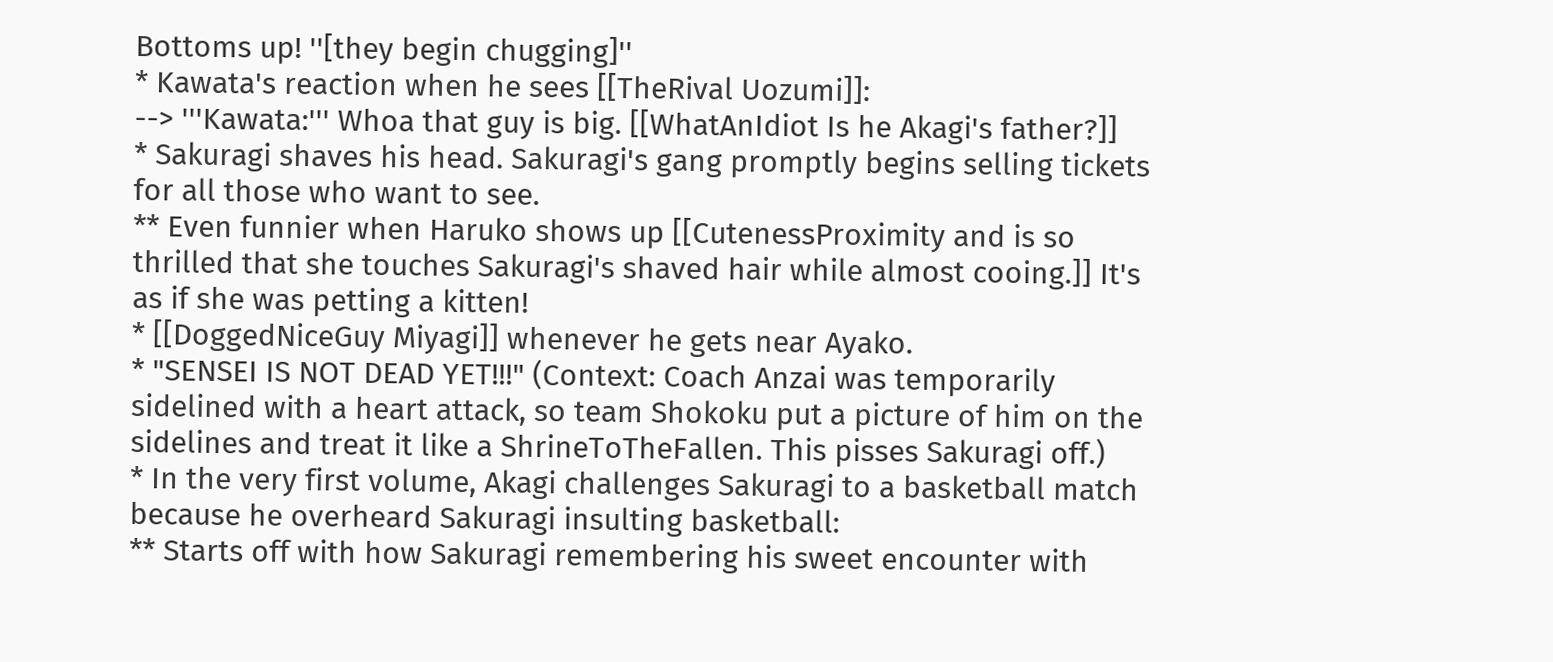Bottoms up! ''[they begin chugging]''
* Kawata's reaction when he sees [[TheRival Uozumi]]:
--> '''Kawata:''' Whoa that guy is big. [[WhatAnIdiot Is he Akagi's father?]]
* Sakuragi shaves his head. Sakuragi's gang promptly begins selling tickets for all those who want to see.
** Even funnier when Haruko shows up [[CutenessProximity and is so thrilled that she touches Sakuragi's shaved hair while almost cooing.]] It's as if she was petting a kitten!
* [[DoggedNiceGuy Miyagi]] whenever he gets near Ayako.
* "SENSEI IS NOT DEAD YET!!!" (Context: Coach Anzai was temporarily sidelined with a heart attack, so team Shokoku put a picture of him on the sidelines and treat it like a ShrineToTheFallen. This pisses Sakuragi off.)
* In the very first volume, Akagi challenges Sakuragi to a basketball match because he overheard Sakuragi insulting basketball:
** Starts off with how Sakuragi remembering his sweet encounter with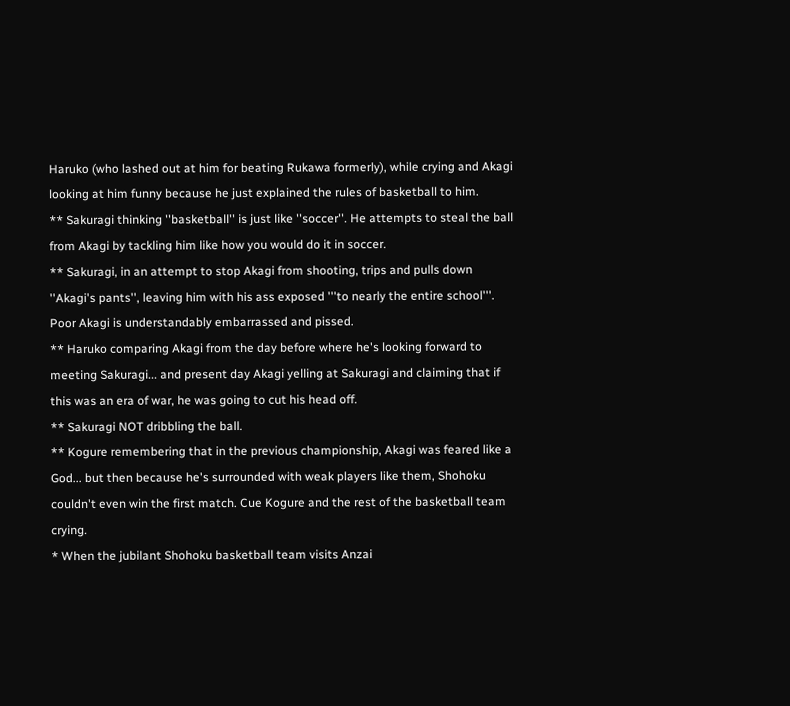Haruko (who lashed out at him for beating Rukawa formerly), while crying and Akagi looking at him funny because he just explained the rules of basketball to him.
** Sakuragi thinking ''basketball'' is just like ''soccer''. He attempts to steal the ball from Akagi by tackling him like how you would do it in soccer.
** Sakuragi, in an attempt to stop Akagi from shooting, trips and pulls down ''Akagi's pants'', leaving him with his ass exposed '''to nearly the entire school'''. Poor Akagi is understandably embarrassed and pissed.
** Haruko comparing Akagi from the day before where he's looking forward to meeting Sakuragi... and present day Akagi yelling at Sakuragi and claiming that if this was an era of war, he was going to cut his head off.
** Sakuragi NOT dribbling the ball.
** Kogure remembering that in the previous championship, Akagi was feared like a God... but then because he's surrounded with weak players like them, Shohoku couldn't even win the first match. Cue Kogure and the rest of the basketball team crying.
* When the jubilant Shohoku basketball team visits Anzai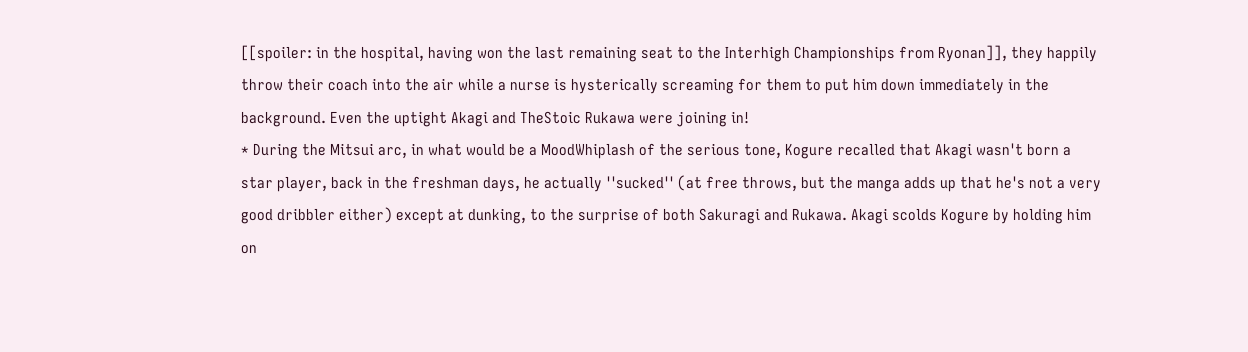[[spoiler: in the hospital, having won the last remaining seat to the Interhigh Championships from Ryonan]], they happily throw their coach into the air while a nurse is hysterically screaming for them to put him down immediately in the background. Even the uptight Akagi and TheStoic Rukawa were joining in!
* During the Mitsui arc, in what would be a MoodWhiplash of the serious tone, Kogure recalled that Akagi wasn't born a star player, back in the freshman days, he actually ''sucked'' (at free throws, but the manga adds up that he's not a very good dribbler either) except at dunking, to the surprise of both Sakuragi and Rukawa. Akagi scolds Kogure by holding him on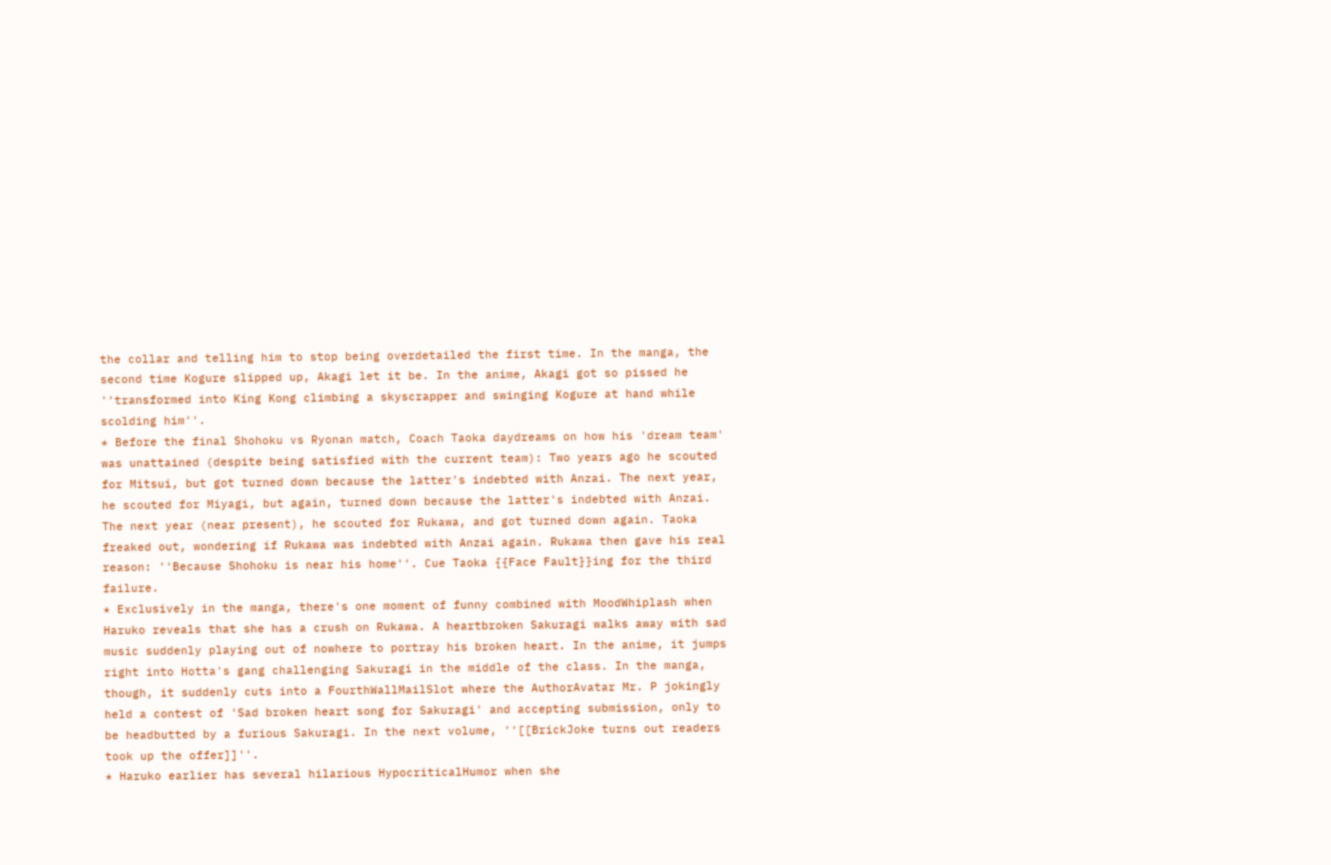the collar and telling him to stop being overdetailed the first time. In the manga, the second time Kogure slipped up, Akagi let it be. In the anime, Akagi got so pissed he ''transformed into King Kong climbing a skyscrapper and swinging Kogure at hand while scolding him''.
* Before the final Shohoku vs Ryonan match, Coach Taoka daydreams on how his 'dream team' was unattained (despite being satisfied with the current team): Two years ago he scouted for Mitsui, but got turned down because the latter's indebted with Anzai. The next year, he scouted for Miyagi, but again, turned down because the latter's indebted with Anzai. The next year (near present), he scouted for Rukawa, and got turned down again. Taoka freaked out, wondering if Rukawa was indebted with Anzai again. Rukawa then gave his real reason: ''Because Shohoku is near his home''. Cue Taoka {{Face Fault}}ing for the third failure.
* Exclusively in the manga, there's one moment of funny combined with MoodWhiplash when Haruko reveals that she has a crush on Rukawa. A heartbroken Sakuragi walks away with sad music suddenly playing out of nowhere to portray his broken heart. In the anime, it jumps right into Hotta's gang challenging Sakuragi in the middle of the class. In the manga, though, it suddenly cuts into a FourthWallMailSlot where the AuthorAvatar Mr. P jokingly held a contest of 'Sad broken heart song for Sakuragi' and accepting submission, only to be headbutted by a furious Sakuragi. In the next volume, ''[[BrickJoke turns out readers took up the offer]]''.
* Haruko earlier has several hilarious HypocriticalHumor when she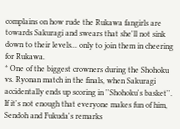complains on how rude the Rukawa fangirls are towards Sakuragi and swears that she'll not sink down to their levels... only to join them in cheering for Rukawa.
* One of the biggest crowners during the Shohoku vs. Ryonan match in the finals, when Sakuragi accidentally ends up scoring in ''Shohoku's basket''. If it's not enough that everyone makes fun of him, Sendoh and Fukuda's remarks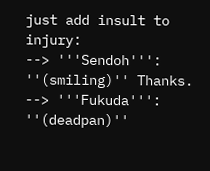just add insult to injury:
--> '''Sendoh''': ''(smiling)'' Thanks.
--> '''Fukuda''': ''(deadpan)''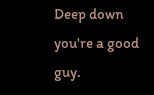Deep down you're a good guy.